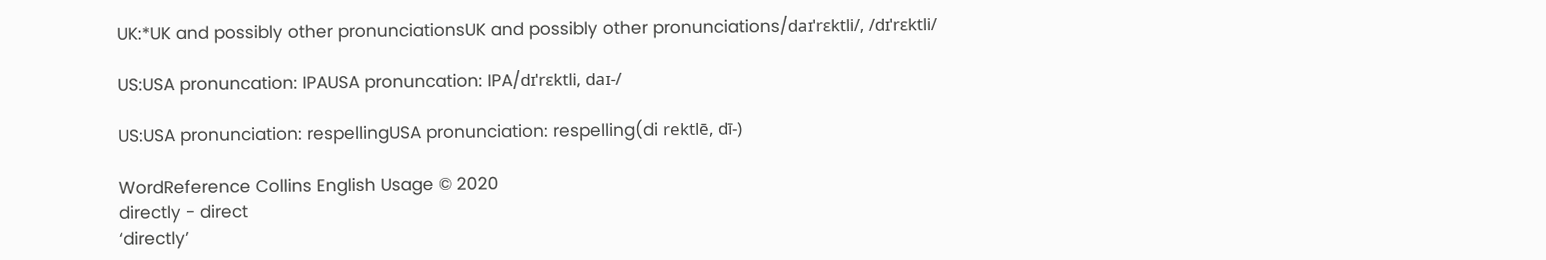UK:*UK and possibly other pronunciationsUK and possibly other pronunciations/daɪˈrɛktli/, /dɪˈrɛktli/

US:USA pronuncation: IPAUSA pronuncation: IPA/dɪˈrɛktli, daɪ-/

US:USA pronunciation: respellingUSA pronunciation: respelling(di rektlē, dī-)

WordReference Collins English Usage © 2020
directly - direct
‘directly’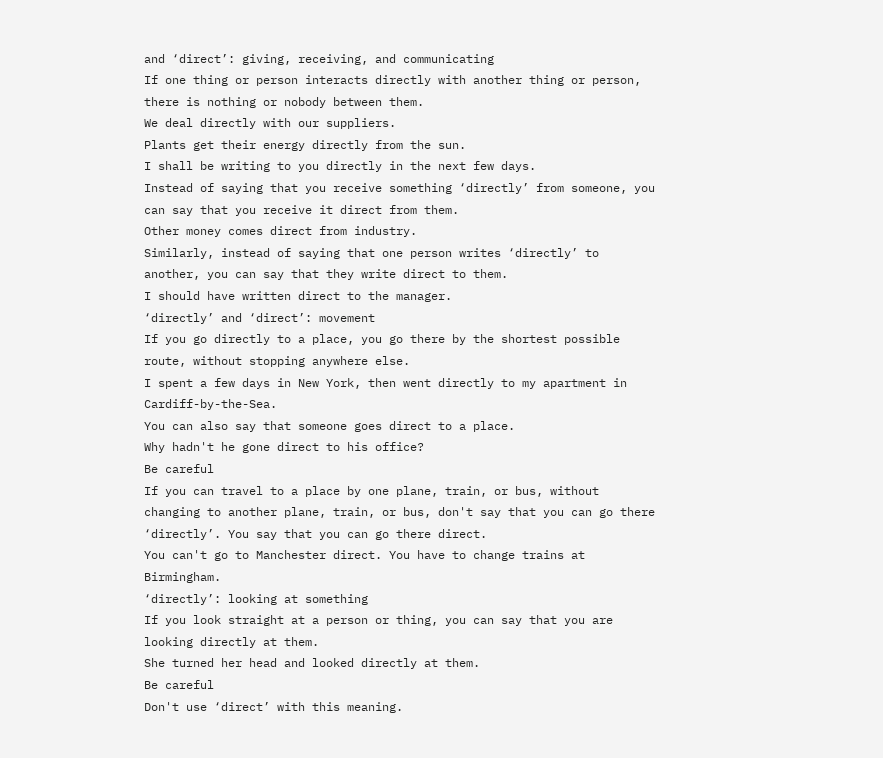and ‘direct’: giving, receiving, and communicating
If one thing or person interacts directly with another thing or person, there is nothing or nobody between them.
We deal directly with our suppliers.
Plants get their energy directly from the sun.
I shall be writing to you directly in the next few days.
Instead of saying that you receive something ‘directly’ from someone, you can say that you receive it direct from them.
Other money comes direct from industry.
Similarly, instead of saying that one person writes ‘directly’ to another, you can say that they write direct to them.
I should have written direct to the manager.
‘directly’ and ‘direct’: movement
If you go directly to a place, you go there by the shortest possible route, without stopping anywhere else.
I spent a few days in New York, then went directly to my apartment in Cardiff-by-the-Sea.
You can also say that someone goes direct to a place.
Why hadn't he gone direct to his office?
Be careful
If you can travel to a place by one plane, train, or bus, without changing to another plane, train, or bus, don't say that you can go there ‘directly’. You say that you can go there direct.
You can't go to Manchester direct. You have to change trains at Birmingham.
‘directly’: looking at something
If you look straight at a person or thing, you can say that you are looking directly at them.
She turned her head and looked directly at them.
Be careful
Don't use ‘direct’ with this meaning.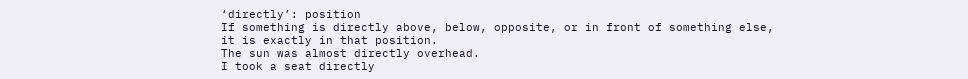‘directly’: position
If something is directly above, below, opposite, or in front of something else, it is exactly in that position.
The sun was almost directly overhead.
I took a seat directly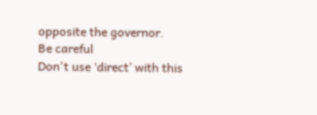opposite the governor.
Be careful
Don't use ‘direct’ with this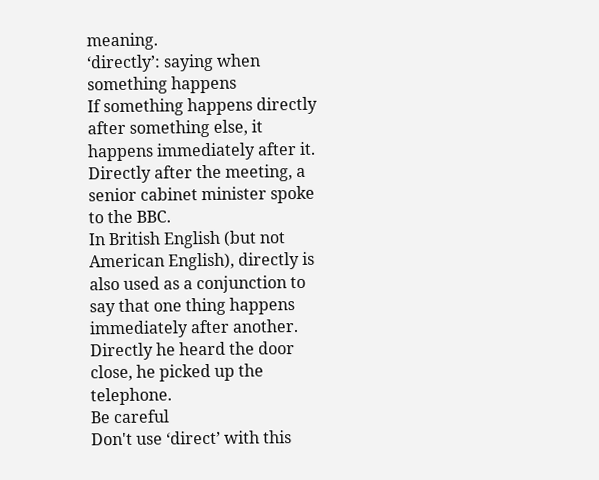meaning.
‘directly’: saying when something happens
If something happens directly after something else, it happens immediately after it.
Directly after the meeting, a senior cabinet minister spoke to the BBC.
In British English (but not American English), directly is also used as a conjunction to say that one thing happens immediately after another.
Directly he heard the door close, he picked up the telephone.
Be careful
Don't use ‘direct’ with this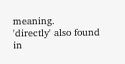meaning.
'directly' also found in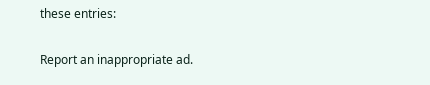these entries:

Report an inappropriate ad.